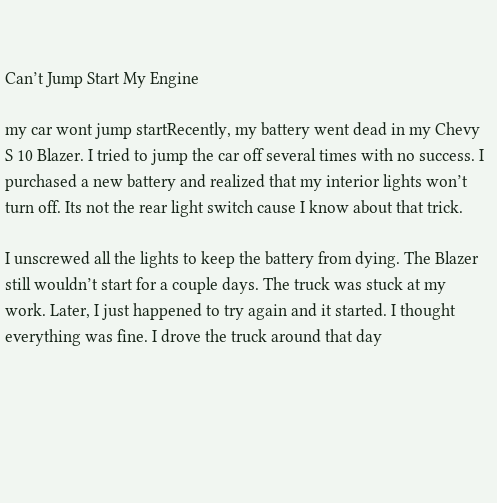Can’t Jump Start My Engine

my car wont jump startRecently, my battery went dead in my Chevy S 10 Blazer. I tried to jump the car off several times with no success. I purchased a new battery and realized that my interior lights won’t turn off. Its not the rear light switch cause I know about that trick.

I unscrewed all the lights to keep the battery from dying. The Blazer still wouldn’t start for a couple days. The truck was stuck at my work. Later, I just happened to try again and it started. I thought everything was fine. I drove the truck around that day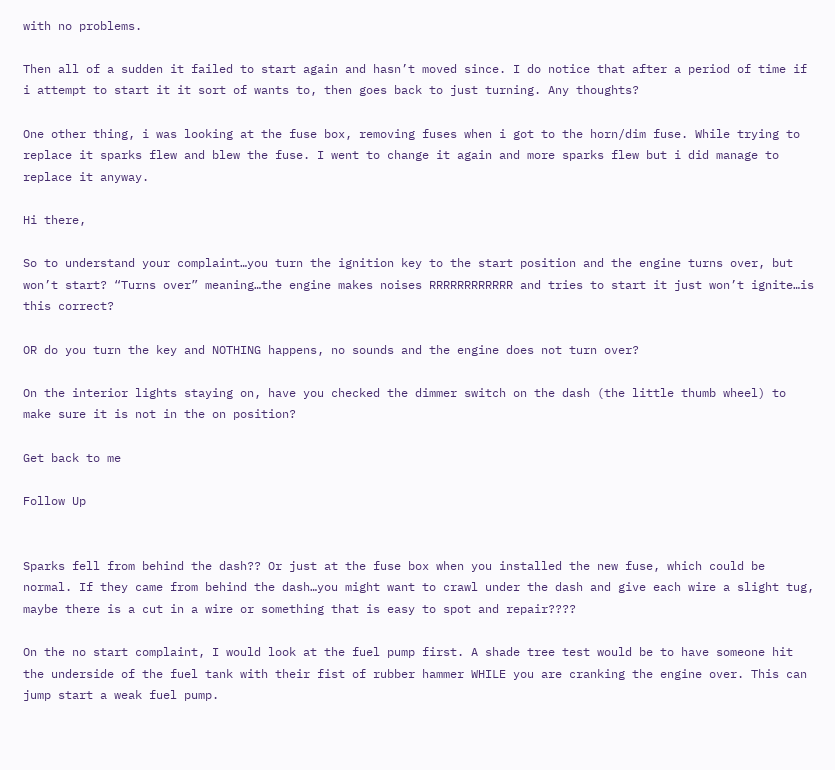with no problems.

Then all of a sudden it failed to start again and hasn’t moved since. I do notice that after a period of time if i attempt to start it it sort of wants to, then goes back to just turning. Any thoughts?

One other thing, i was looking at the fuse box, removing fuses when i got to the horn/dim fuse. While trying to replace it sparks flew and blew the fuse. I went to change it again and more sparks flew but i did manage to replace it anyway.

Hi there,

So to understand your complaint…you turn the ignition key to the start position and the engine turns over, but won’t start? “Turns over” meaning…the engine makes noises RRRRRRRRRRRR and tries to start it just won’t ignite…is this correct?

OR do you turn the key and NOTHING happens, no sounds and the engine does not turn over?

On the interior lights staying on, have you checked the dimmer switch on the dash (the little thumb wheel) to make sure it is not in the on position?

Get back to me

Follow Up


Sparks fell from behind the dash?? Or just at the fuse box when you installed the new fuse, which could be normal. If they came from behind the dash…you might want to crawl under the dash and give each wire a slight tug, maybe there is a cut in a wire or something that is easy to spot and repair????

On the no start complaint, I would look at the fuel pump first. A shade tree test would be to have someone hit the underside of the fuel tank with their fist of rubber hammer WHILE you are cranking the engine over. This can jump start a weak fuel pump.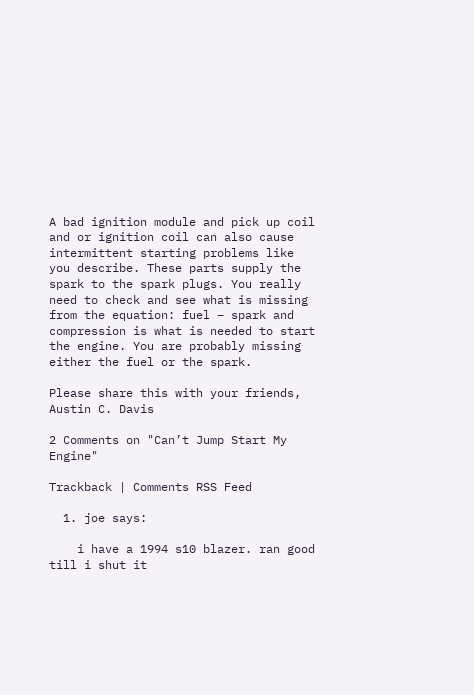A bad ignition module and pick up coil and or ignition coil can also cause intermittent starting problems like you describe. These parts supply the spark to the spark plugs. You really need to check and see what is missing from the equation: fuel – spark and compression is what is needed to start the engine. You are probably missing either the fuel or the spark.

Please share this with your friends,
Austin C. Davis

2 Comments on "Can’t Jump Start My Engine"

Trackback | Comments RSS Feed

  1. joe says:

    i have a 1994 s10 blazer. ran good till i shut it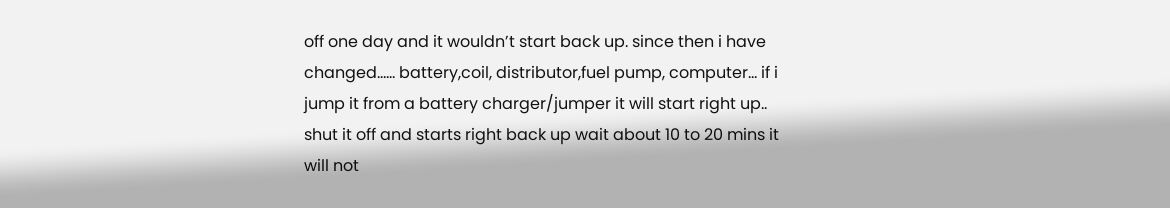off one day and it wouldn’t start back up. since then i have changed…… battery,coil, distributor,fuel pump, computer… if i jump it from a battery charger/jumper it will start right up.. shut it off and starts right back up wait about 10 to 20 mins it will not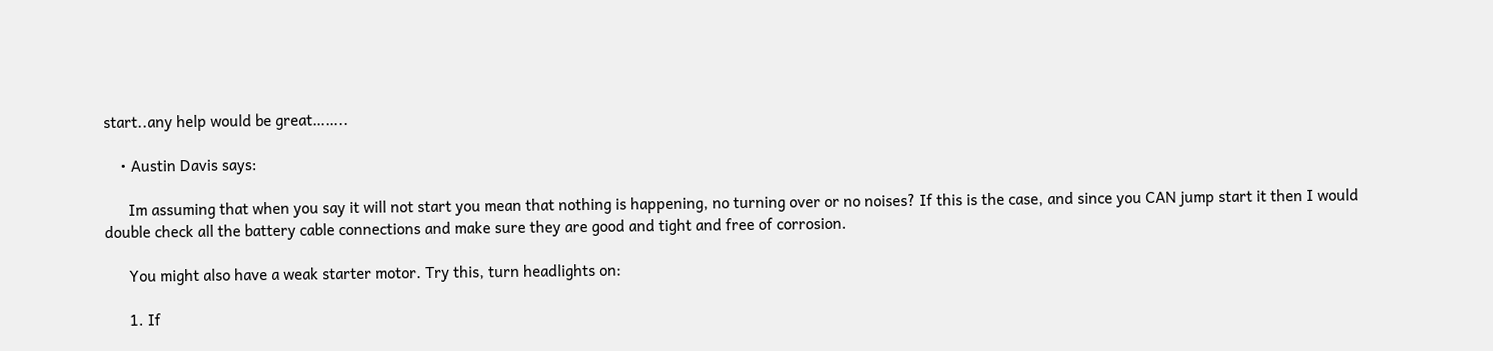start..any help would be great……..

    • Austin Davis says:

      Im assuming that when you say it will not start you mean that nothing is happening, no turning over or no noises? If this is the case, and since you CAN jump start it then I would double check all the battery cable connections and make sure they are good and tight and free of corrosion.

      You might also have a weak starter motor. Try this, turn headlights on:

      1. If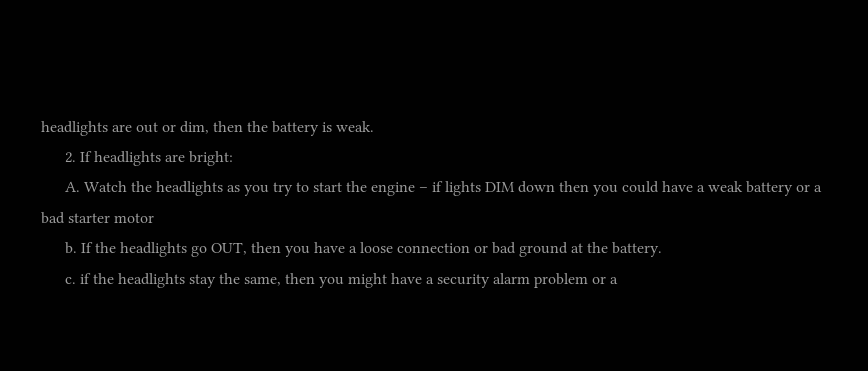headlights are out or dim, then the battery is weak.
      2. If headlights are bright:
      A. Watch the headlights as you try to start the engine – if lights DIM down then you could have a weak battery or a bad starter motor
      b. If the headlights go OUT, then you have a loose connection or bad ground at the battery.
      c. if the headlights stay the same, then you might have a security alarm problem or a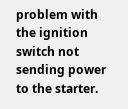problem with the ignition switch not sending power to the starter.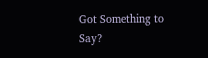Got Something to Say?